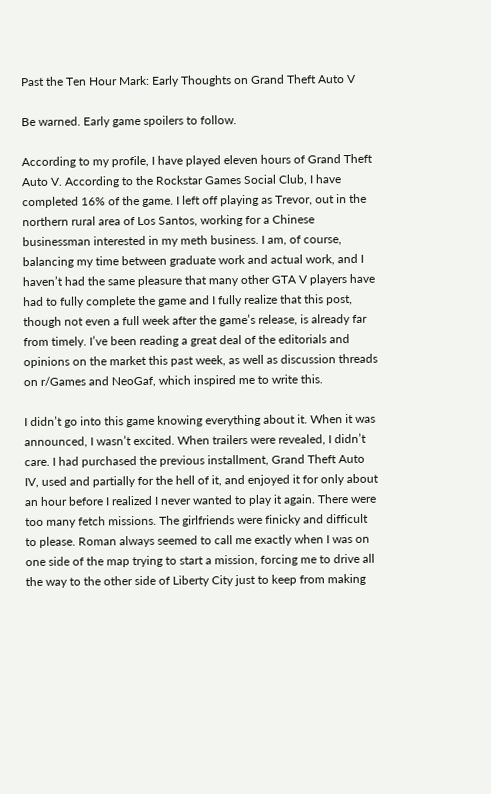Past the Ten Hour Mark: Early Thoughts on Grand Theft Auto V

Be warned. Early game spoilers to follow.

According to my profile, I have played eleven hours of Grand Theft Auto V. According to the Rockstar Games Social Club, I have completed 16% of the game. I left off playing as Trevor, out in the northern rural area of Los Santos, working for a Chinese businessman interested in my meth business. I am, of course, balancing my time between graduate work and actual work, and I haven’t had the same pleasure that many other GTA V players have had to fully complete the game and I fully realize that this post, though not even a full week after the game’s release, is already far from timely. I’ve been reading a great deal of the editorials and opinions on the market this past week, as well as discussion threads on r/Games and NeoGaf, which inspired me to write this.

I didn’t go into this game knowing everything about it. When it was announced, I wasn’t excited. When trailers were revealed, I didn’t care. I had purchased the previous installment, Grand Theft Auto IV, used and partially for the hell of it, and enjoyed it for only about an hour before I realized I never wanted to play it again. There were too many fetch missions. The girlfriends were finicky and difficult to please. Roman always seemed to call me exactly when I was on one side of the map trying to start a mission, forcing me to drive all the way to the other side of Liberty City just to keep from making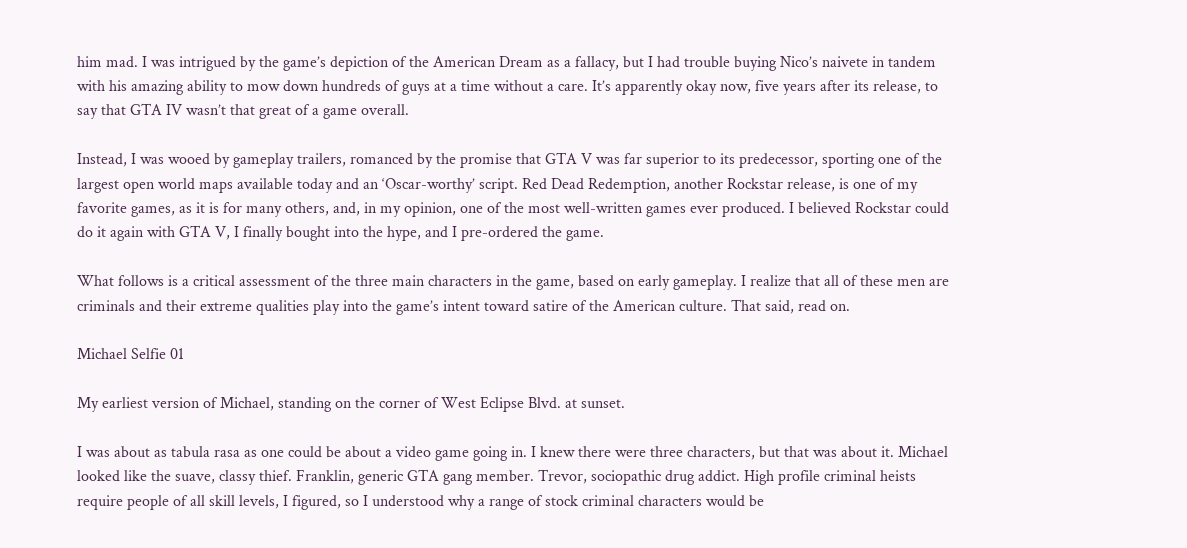him mad. I was intrigued by the game’s depiction of the American Dream as a fallacy, but I had trouble buying Nico’s naivete in tandem with his amazing ability to mow down hundreds of guys at a time without a care. It’s apparently okay now, five years after its release, to say that GTA IV wasn’t that great of a game overall.

Instead, I was wooed by gameplay trailers, romanced by the promise that GTA V was far superior to its predecessor, sporting one of the largest open world maps available today and an ‘Oscar-worthy’ script. Red Dead Redemption, another Rockstar release, is one of my favorite games, as it is for many others, and, in my opinion, one of the most well-written games ever produced. I believed Rockstar could do it again with GTA V, I finally bought into the hype, and I pre-ordered the game.

What follows is a critical assessment of the three main characters in the game, based on early gameplay. I realize that all of these men are criminals and their extreme qualities play into the game’s intent toward satire of the American culture. That said, read on.

Michael Selfie 01

My earliest version of Michael, standing on the corner of West Eclipse Blvd. at sunset.

I was about as tabula rasa as one could be about a video game going in. I knew there were three characters, but that was about it. Michael looked like the suave, classy thief. Franklin, generic GTA gang member. Trevor, sociopathic drug addict. High profile criminal heists require people of all skill levels, I figured, so I understood why a range of stock criminal characters would be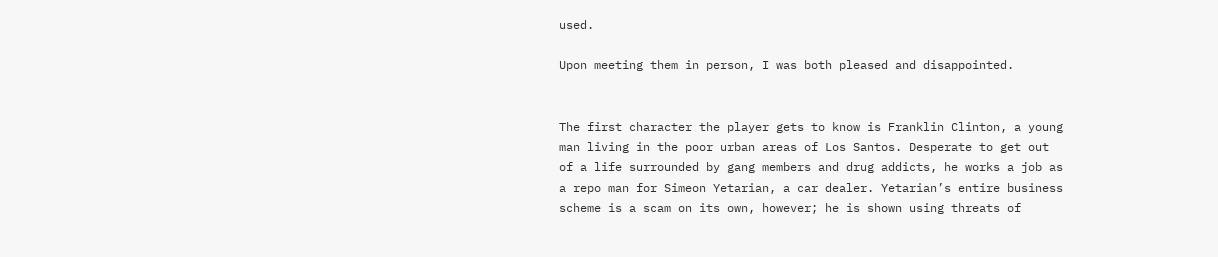used.

Upon meeting them in person, I was both pleased and disappointed.


The first character the player gets to know is Franklin Clinton, a young man living in the poor urban areas of Los Santos. Desperate to get out of a life surrounded by gang members and drug addicts, he works a job as a repo man for Simeon Yetarian, a car dealer. Yetarian’s entire business scheme is a scam on its own, however; he is shown using threats of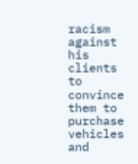racism against his clients to convince them to purchase vehicles and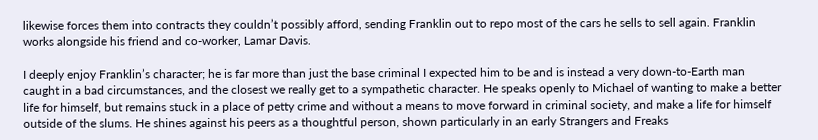likewise forces them into contracts they couldn’t possibly afford, sending Franklin out to repo most of the cars he sells to sell again. Franklin works alongside his friend and co-worker, Lamar Davis.

I deeply enjoy Franklin’s character; he is far more than just the base criminal I expected him to be and is instead a very down-to-Earth man caught in a bad circumstances, and the closest we really get to a sympathetic character. He speaks openly to Michael of wanting to make a better life for himself, but remains stuck in a place of petty crime and without a means to move forward in criminal society, and make a life for himself outside of the slums. He shines against his peers as a thoughtful person, shown particularly in an early Strangers and Freaks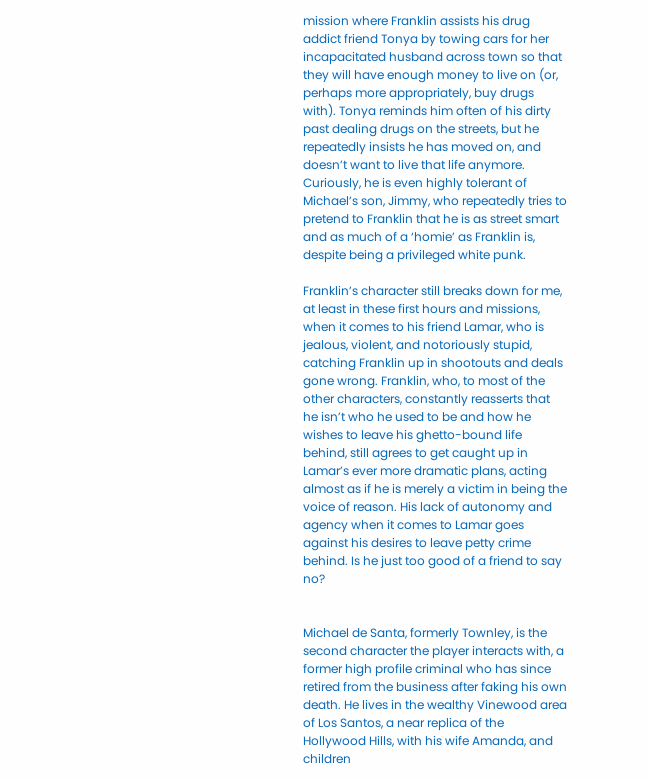mission where Franklin assists his drug addict friend Tonya by towing cars for her incapacitated husband across town so that they will have enough money to live on (or, perhaps more appropriately, buy drugs with). Tonya reminds him often of his dirty past dealing drugs on the streets, but he repeatedly insists he has moved on, and doesn’t want to live that life anymore. Curiously, he is even highly tolerant of Michael’s son, Jimmy, who repeatedly tries to pretend to Franklin that he is as street smart and as much of a ‘homie’ as Franklin is, despite being a privileged white punk.

Franklin’s character still breaks down for me, at least in these first hours and missions, when it comes to his friend Lamar, who is jealous, violent, and notoriously stupid, catching Franklin up in shootouts and deals gone wrong. Franklin, who, to most of the other characters, constantly reasserts that he isn’t who he used to be and how he wishes to leave his ghetto-bound life behind, still agrees to get caught up in Lamar’s ever more dramatic plans, acting almost as if he is merely a victim in being the voice of reason. His lack of autonomy and agency when it comes to Lamar goes against his desires to leave petty crime behind. Is he just too good of a friend to say no?


Michael de Santa, formerly Townley, is the second character the player interacts with, a former high profile criminal who has since retired from the business after faking his own death. He lives in the wealthy Vinewood area of Los Santos, a near replica of the Hollywood Hills, with his wife Amanda, and children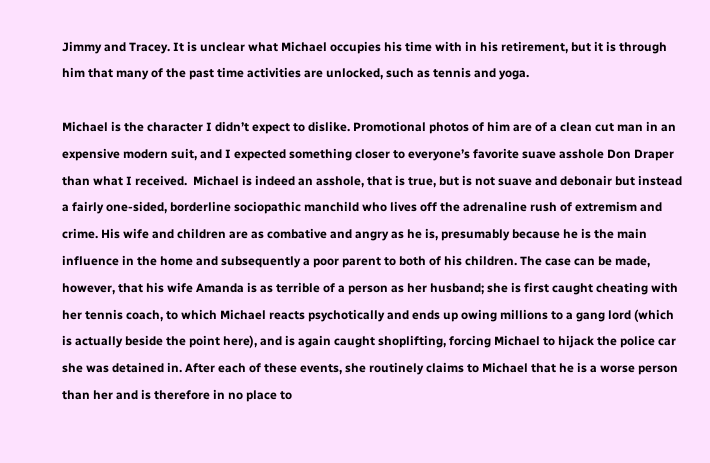Jimmy and Tracey. It is unclear what Michael occupies his time with in his retirement, but it is through him that many of the past time activities are unlocked, such as tennis and yoga.

Michael is the character I didn’t expect to dislike. Promotional photos of him are of a clean cut man in an expensive modern suit, and I expected something closer to everyone’s favorite suave asshole Don Draper than what I received.  Michael is indeed an asshole, that is true, but is not suave and debonair but instead a fairly one-sided, borderline sociopathic manchild who lives off the adrenaline rush of extremism and crime. His wife and children are as combative and angry as he is, presumably because he is the main influence in the home and subsequently a poor parent to both of his children. The case can be made, however, that his wife Amanda is as terrible of a person as her husband; she is first caught cheating with her tennis coach, to which Michael reacts psychotically and ends up owing millions to a gang lord (which is actually beside the point here), and is again caught shoplifting, forcing Michael to hijack the police car she was detained in. After each of these events, she routinely claims to Michael that he is a worse person than her and is therefore in no place to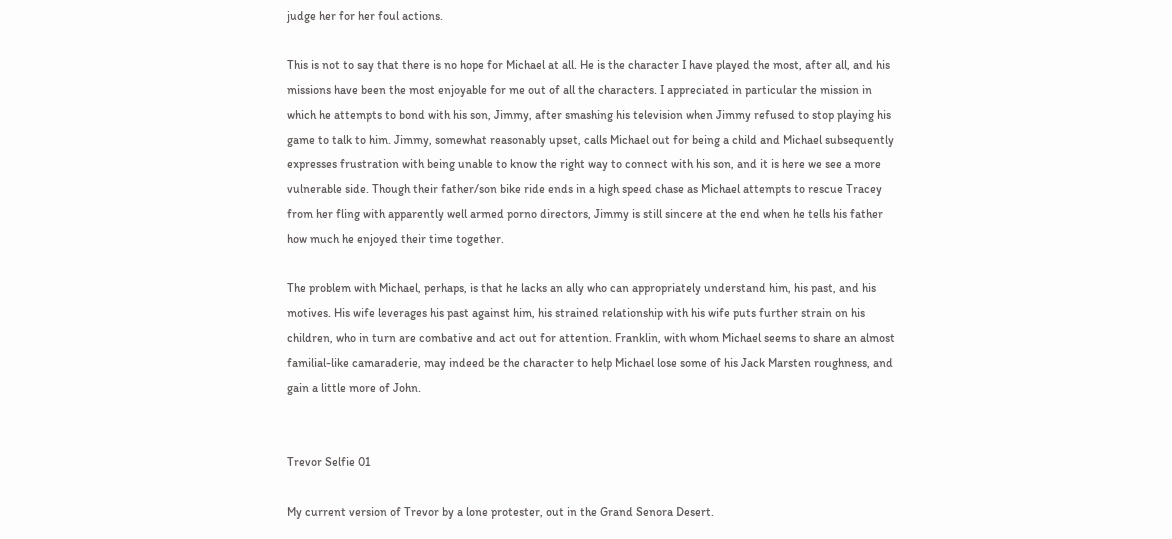judge her for her foul actions.

This is not to say that there is no hope for Michael at all. He is the character I have played the most, after all, and his missions have been the most enjoyable for me out of all the characters. I appreciated in particular the mission in which he attempts to bond with his son, Jimmy, after smashing his television when Jimmy refused to stop playing his game to talk to him. Jimmy, somewhat reasonably upset, calls Michael out for being a child and Michael subsequently expresses frustration with being unable to know the right way to connect with his son, and it is here we see a more vulnerable side. Though their father/son bike ride ends in a high speed chase as Michael attempts to rescue Tracey from her fling with apparently well armed porno directors, Jimmy is still sincere at the end when he tells his father how much he enjoyed their time together.

The problem with Michael, perhaps, is that he lacks an ally who can appropriately understand him, his past, and his motives. His wife leverages his past against him, his strained relationship with his wife puts further strain on his children, who in turn are combative and act out for attention. Franklin, with whom Michael seems to share an almost familial-like camaraderie, may indeed be the character to help Michael lose some of his Jack Marsten roughness, and gain a little more of John.


Trevor Selfie 01

My current version of Trevor by a lone protester, out in the Grand Senora Desert.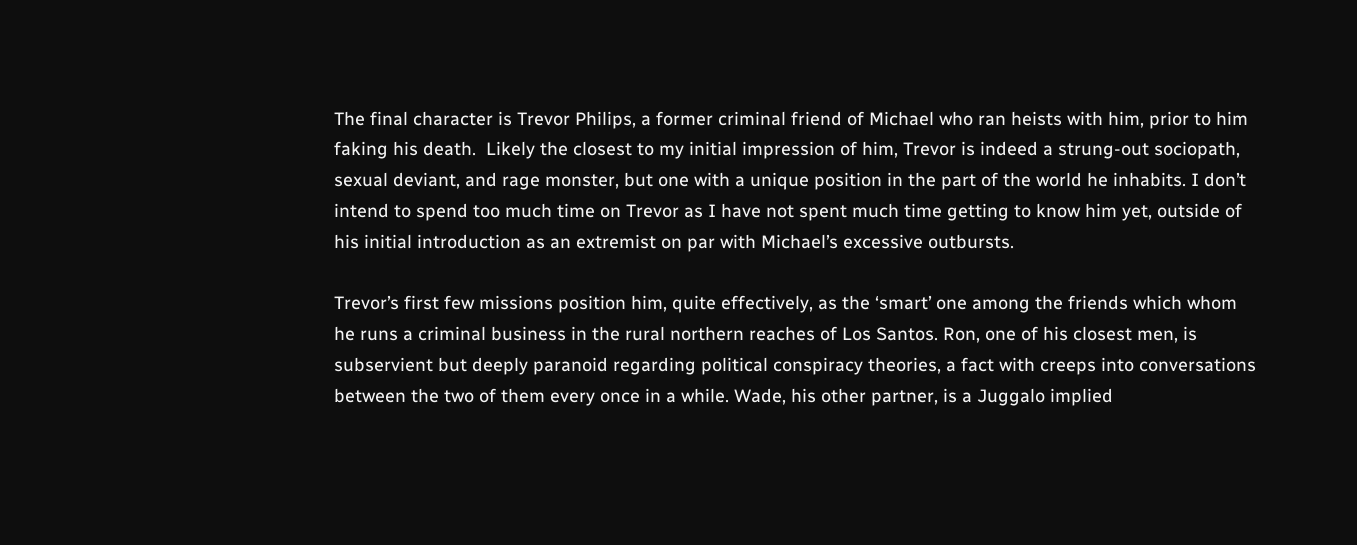The final character is Trevor Philips, a former criminal friend of Michael who ran heists with him, prior to him faking his death.  Likely the closest to my initial impression of him, Trevor is indeed a strung-out sociopath, sexual deviant, and rage monster, but one with a unique position in the part of the world he inhabits. I don’t intend to spend too much time on Trevor as I have not spent much time getting to know him yet, outside of his initial introduction as an extremist on par with Michael’s excessive outbursts.

Trevor’s first few missions position him, quite effectively, as the ‘smart’ one among the friends which whom he runs a criminal business in the rural northern reaches of Los Santos. Ron, one of his closest men, is subservient but deeply paranoid regarding political conspiracy theories, a fact with creeps into conversations between the two of them every once in a while. Wade, his other partner, is a Juggalo implied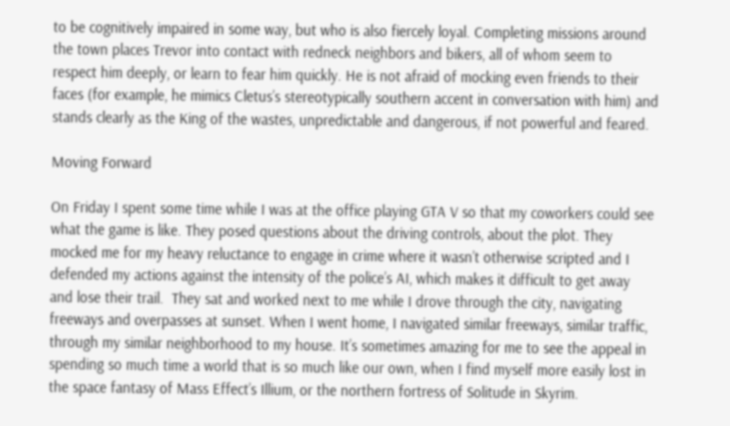to be cognitively impaired in some way, but who is also fiercely loyal. Completing missions around the town places Trevor into contact with redneck neighbors and bikers, all of whom seem to respect him deeply, or learn to fear him quickly. He is not afraid of mocking even friends to their faces (for example, he mimics Cletus’s stereotypically southern accent in conversation with him) and stands clearly as the King of the wastes, unpredictable and dangerous, if not powerful and feared.

Moving Forward

On Friday I spent some time while I was at the office playing GTA V so that my coworkers could see what the game is like. They posed questions about the driving controls, about the plot. They mocked me for my heavy reluctance to engage in crime where it wasn’t otherwise scripted and I defended my actions against the intensity of the police’s AI, which makes it difficult to get away and lose their trail.  They sat and worked next to me while I drove through the city, navigating freeways and overpasses at sunset. When I went home, I navigated similar freeways, similar traffic, through my similar neighborhood to my house. It’s sometimes amazing for me to see the appeal in spending so much time a world that is so much like our own, when I find myself more easily lost in the space fantasy of Mass Effect’s Illium, or the northern fortress of Solitude in Skyrim.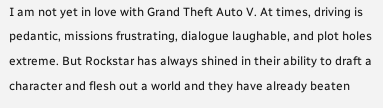I am not yet in love with Grand Theft Auto V. At times, driving is pedantic, missions frustrating, dialogue laughable, and plot holes extreme. But Rockstar has always shined in their ability to draft a character and flesh out a world and they have already beaten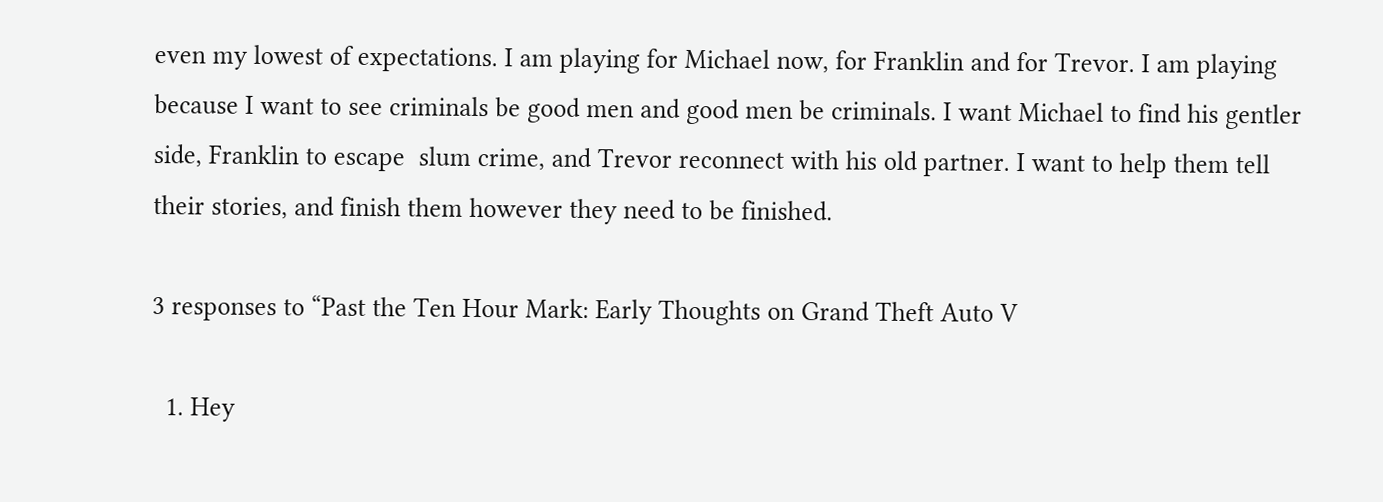even my lowest of expectations. I am playing for Michael now, for Franklin and for Trevor. I am playing because I want to see criminals be good men and good men be criminals. I want Michael to find his gentler side, Franklin to escape  slum crime, and Trevor reconnect with his old partner. I want to help them tell their stories, and finish them however they need to be finished.

3 responses to “Past the Ten Hour Mark: Early Thoughts on Grand Theft Auto V

  1. Hey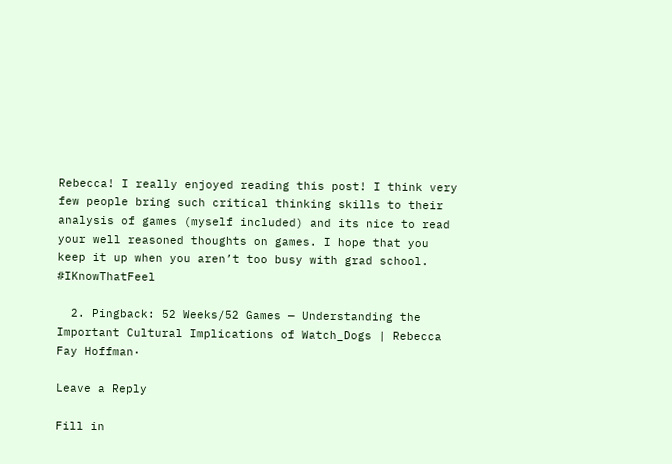Rebecca! I really enjoyed reading this post! I think very few people bring such critical thinking skills to their analysis of games (myself included) and its nice to read your well reasoned thoughts on games. I hope that you keep it up when you aren’t too busy with grad school. #IKnowThatFeel

  2. Pingback: 52 Weeks/52 Games — Understanding the Important Cultural Implications of Watch_Dogs | Rebecca Fay Hoffman·

Leave a Reply

Fill in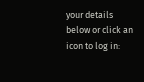your details below or click an icon to log in: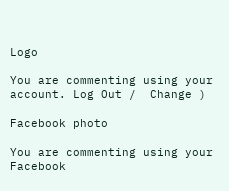Logo

You are commenting using your account. Log Out /  Change )

Facebook photo

You are commenting using your Facebook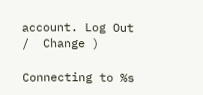account. Log Out /  Change )

Connecting to %s